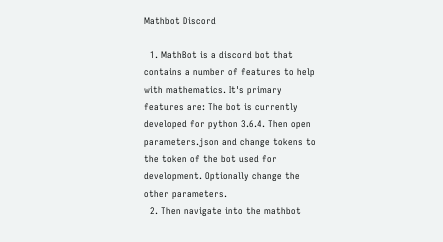Mathbot Discord

  1. MathBot is a discord bot that contains a number of features to help with mathematics. It's primary features are: The bot is currently developed for python 3.6.4. Then open parameters.json and change tokens to the token of the bot used for development. Optionally change the other parameters.
  2. Then navigate into the mathbot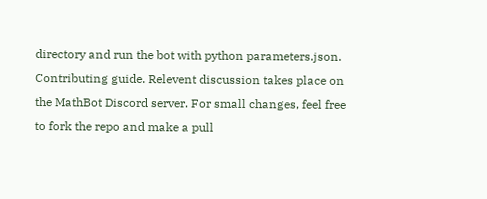directory and run the bot with python parameters.json. Contributing guide. Relevent discussion takes place on the MathBot Discord server. For small changes, feel free to fork the repo and make a pull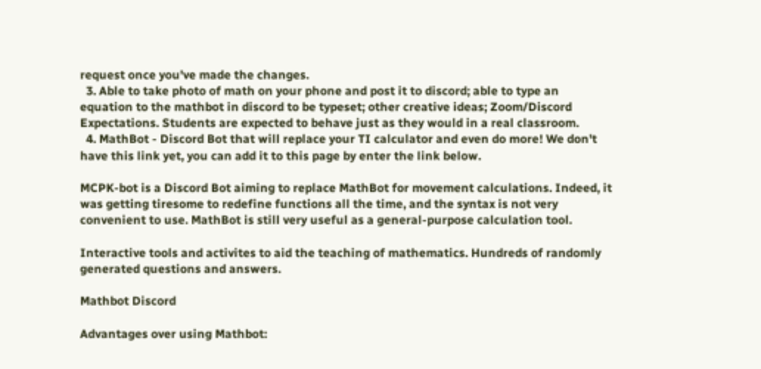request once you've made the changes.
  3. Able to take photo of math on your phone and post it to discord; able to type an equation to the mathbot in discord to be typeset; other creative ideas; Zoom/Discord Expectations. Students are expected to behave just as they would in a real classroom.
  4. MathBot - Discord Bot that will replace your TI calculator and even do more! We don't have this link yet, you can add it to this page by enter the link below.

MCPK-bot is a Discord Bot aiming to replace MathBot for movement calculations. Indeed, it was getting tiresome to redefine functions all the time, and the syntax is not very convenient to use. MathBot is still very useful as a general-purpose calculation tool.

Interactive tools and activites to aid the teaching of mathematics. Hundreds of randomly generated questions and answers.

Mathbot Discord

Advantages over using Mathbot: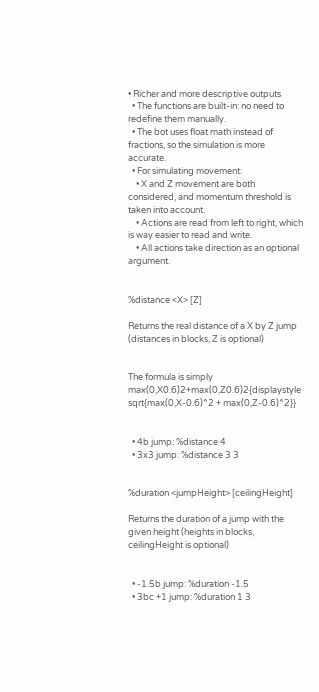• Richer and more descriptive outputs
  • The functions are built-in: no need to redefine them manually.
  • The bot uses float math instead of fractions, so the simulation is more accurate.
  • For simulating movement:
    • X and Z movement are both considered, and momentum threshold is taken into account.
    • Actions are read from left to right, which is way easier to read and write.
    • All actions take direction as an optional argument.


%distance <X> [Z]

Returns the real distance of a X by Z jump (distances in blocks, Z is optional)


The formula is simply max(0,X0.6)2+max(0,Z0.6)2{displaystyle sqrt{max(0,X-0.6)^2 + max(0,Z-0.6)^2}}


  • 4b jump: %distance 4
  • 3x3 jump: %distance 3 3


%duration <jumpHeight> [ceilingHeight]

Returns the duration of a jump with the given height (heights in blocks, ceilingHeight is optional)


  • -1.5b jump: %duration -1.5
  • 3bc +1 jump: %duration 1 3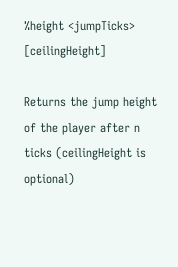%height <jumpTicks> [ceilingHeight]

Returns the jump height of the player after n ticks (ceilingHeight is optional)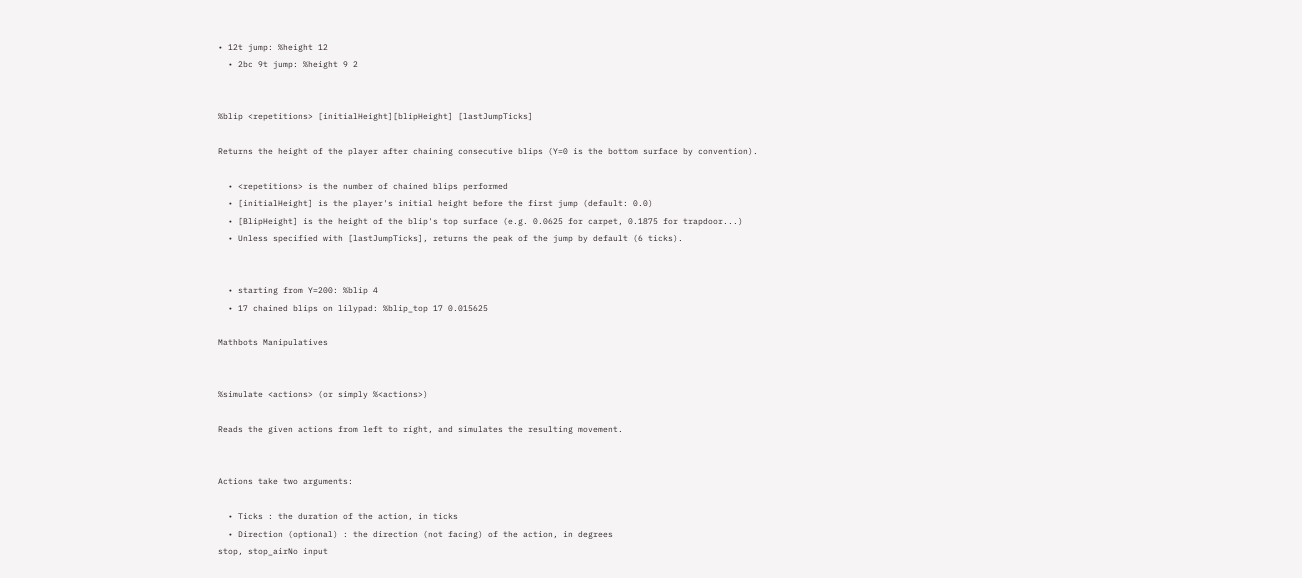• 12t jump: %height 12
  • 2bc 9t jump: %height 9 2


%blip <repetitions> [initialHeight][blipHeight] [lastJumpTicks]

Returns the height of the player after chaining consecutive blips (Y=0 is the bottom surface by convention).

  • <repetitions> is the number of chained blips performed
  • [initialHeight] is the player's initial height before the first jump (default: 0.0)
  • [BlipHeight] is the height of the blip's top surface (e.g. 0.0625 for carpet, 0.1875 for trapdoor...)
  • Unless specified with [lastJumpTicks], returns the peak of the jump by default (6 ticks).


  • starting from Y=200: %blip 4
  • 17 chained blips on lilypad: %blip_top 17 0.015625

Mathbots Manipulatives


%simulate <actions> (or simply %<actions>)

Reads the given actions from left to right, and simulates the resulting movement.


Actions take two arguments:

  • Ticks : the duration of the action, in ticks
  • Direction (optional) : the direction (not facing) of the action, in degrees
stop, stop_airNo input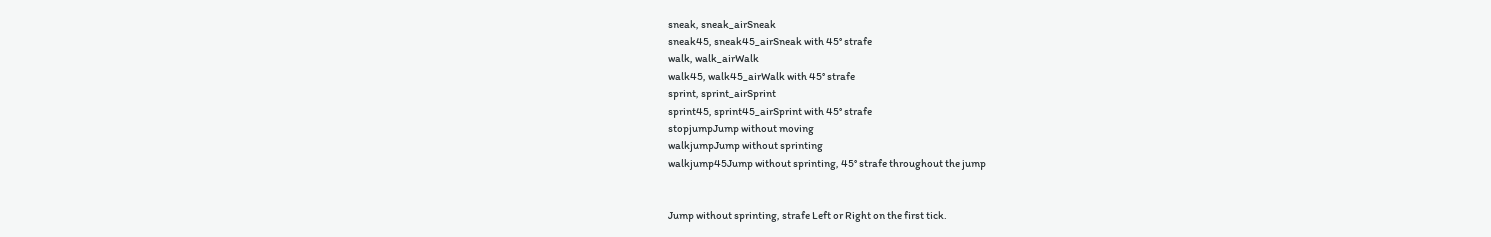sneak, sneak_airSneak
sneak45, sneak45_airSneak with 45° strafe
walk, walk_airWalk
walk45, walk45_airWalk with 45° strafe
sprint, sprint_airSprint
sprint45, sprint45_airSprint with 45° strafe
stopjumpJump without moving
walkjumpJump without sprinting
walkjump45Jump without sprinting, 45° strafe throughout the jump


Jump without sprinting, strafe Left or Right on the first tick.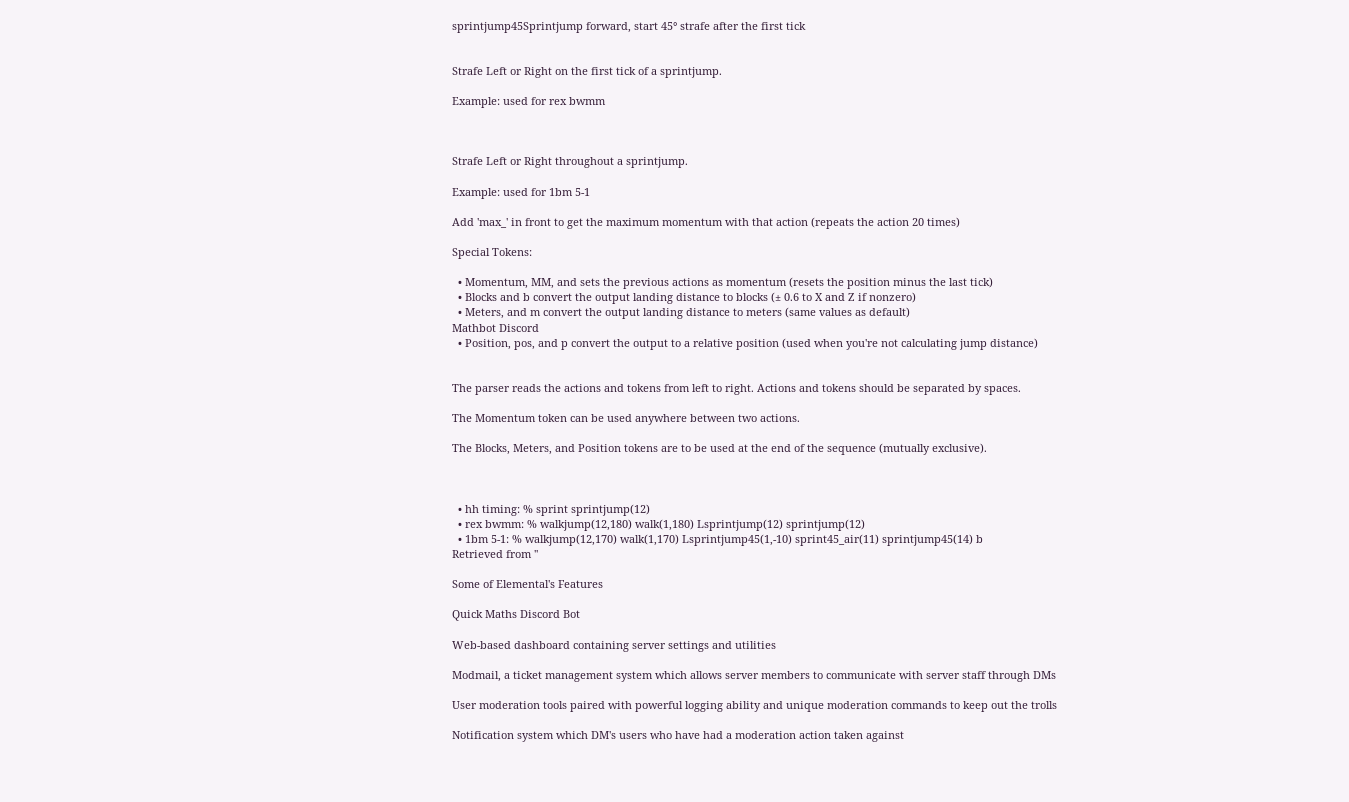sprintjump45Sprintjump forward, start 45° strafe after the first tick


Strafe Left or Right on the first tick of a sprintjump.

Example: used for rex bwmm



Strafe Left or Right throughout a sprintjump.

Example: used for 1bm 5-1

Add 'max_' in front to get the maximum momentum with that action (repeats the action 20 times)

Special Tokens:

  • Momentum, MM, and sets the previous actions as momentum (resets the position minus the last tick)
  • Blocks and b convert the output landing distance to blocks (± 0.6 to X and Z if nonzero)
  • Meters, and m convert the output landing distance to meters (same values as default)
Mathbot Discord
  • Position, pos, and p convert the output to a relative position (used when you're not calculating jump distance)


The parser reads the actions and tokens from left to right. Actions and tokens should be separated by spaces.

The Momentum token can be used anywhere between two actions.

The Blocks, Meters, and Position tokens are to be used at the end of the sequence (mutually exclusive).



  • hh timing: % sprint sprintjump(12)
  • rex bwmm: % walkjump(12,180) walk(1,180) Lsprintjump(12) sprintjump(12)
  • 1bm 5-1: % walkjump(12,170) walk(1,170) Lsprintjump45(1,-10) sprint45_air(11) sprintjump45(14) b
Retrieved from ''

Some of Elemental's Features

Quick Maths Discord Bot

Web-based dashboard containing server settings and utilities

Modmail, a ticket management system which allows server members to communicate with server staff through DMs

User moderation tools paired with powerful logging ability and unique moderation commands to keep out the trolls

Notification system which DM's users who have had a moderation action taken against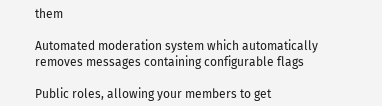them

Automated moderation system which automatically removes messages containing configurable flags

Public roles, allowing your members to get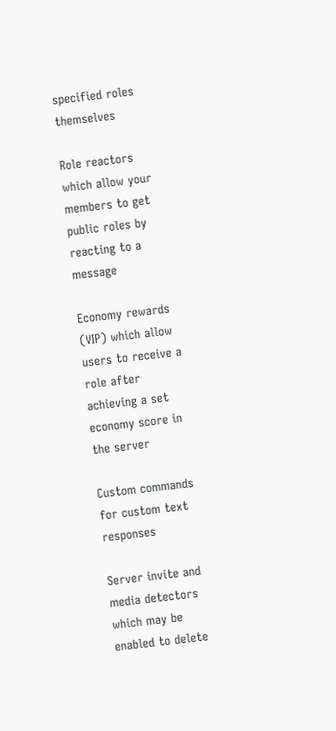specified roles themselves

Role reactors which allow your members to get public roles by reacting to a message

Economy rewards (VIP) which allow users to receive a role after achieving a set economy score in the server

Custom commands for custom text responses

Server invite and media detectors which may be enabled to delete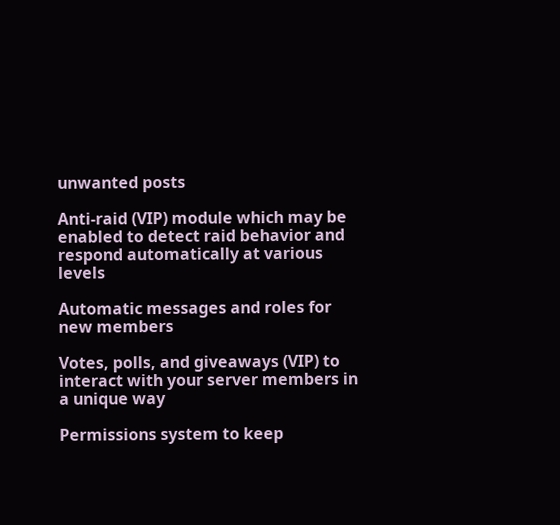unwanted posts

Anti-raid (VIP) module which may be enabled to detect raid behavior and respond automatically at various levels

Automatic messages and roles for new members

Votes, polls, and giveaways (VIP) to interact with your server members in a unique way

Permissions system to keep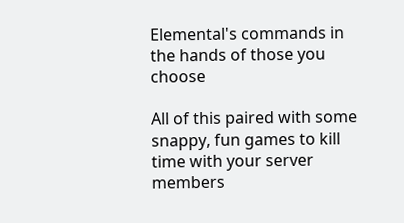Elemental's commands in the hands of those you choose

All of this paired with some snappy, fun games to kill time with your server members